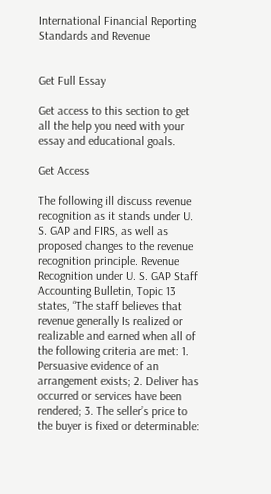International Financial Reporting Standards and Revenue


Get Full Essay

Get access to this section to get all the help you need with your essay and educational goals.

Get Access

The following ill discuss revenue recognition as it stands under U. S. GAP and FIRS, as well as proposed changes to the revenue recognition principle. Revenue Recognition under U. S. GAP Staff Accounting Bulletin, Topic 13 states, “The staff believes that revenue generally Is realized or realizable and earned when all of the following criteria are met: 1. Persuasive evidence of an arrangement exists; 2. Deliver has occurred or services have been rendered; 3. The seller’s price to the buyer is fixed or determinable: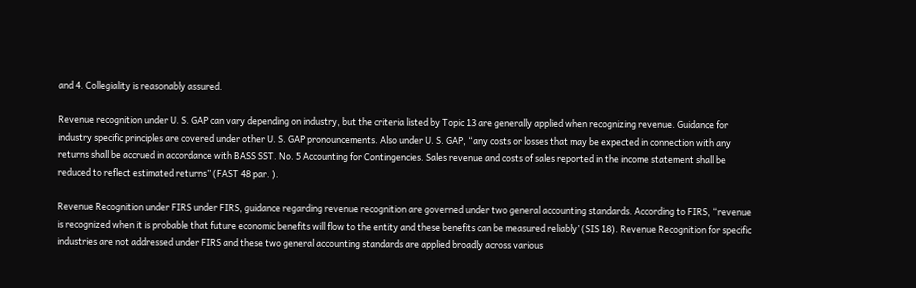and 4. Collegiality is reasonably assured.

Revenue recognition under U. S. GAP can vary depending on industry, but the criteria listed by Topic 13 are generally applied when recognizing revenue. Guidance for industry specific principles are covered under other U. S. GAP pronouncements. Also under U. S. GAP, “any costs or losses that may be expected in connection with any returns shall be accrued in accordance with BASS SST. No. 5 Accounting for Contingencies. Sales revenue and costs of sales reported in the income statement shall be reduced to reflect estimated returns” (FAST 48 par. ).

Revenue Recognition under FIRS under FIRS, guidance regarding revenue recognition are governed under two general accounting standards. According to FIRS, “revenue is recognized when it is probable that future economic benefits will flow to the entity and these benefits can be measured reliably’ (SIS 18). Revenue Recognition for specific industries are not addressed under FIRS and these two general accounting standards are applied broadly across various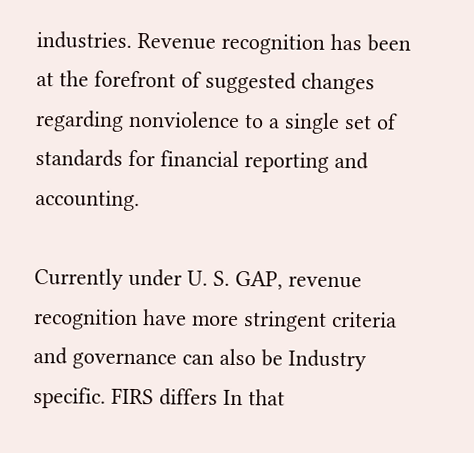industries. Revenue recognition has been at the forefront of suggested changes regarding nonviolence to a single set of standards for financial reporting and accounting.

Currently under U. S. GAP, revenue recognition have more stringent criteria and governance can also be Industry specific. FIRS differs In that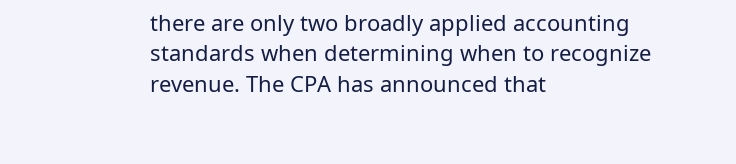there are only two broadly applied accounting standards when determining when to recognize revenue. The CPA has announced that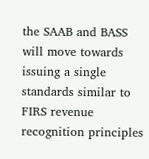the SAAB and BASS will move towards issuing a single standards similar to FIRS revenue recognition principles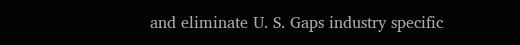and eliminate U. S. Gaps industry specific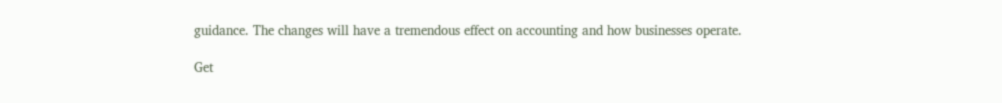guidance. The changes will have a tremendous effect on accounting and how businesses operate.

Get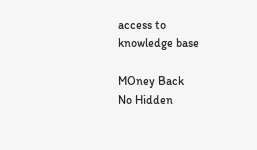access to
knowledge base

MOney Back
No Hidden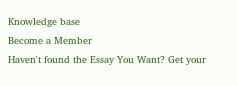Knowledge base
Become a Member
Haven't found the Essay You Want? Get your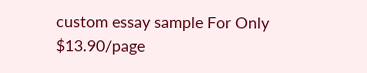custom essay sample For Only $13.90/page